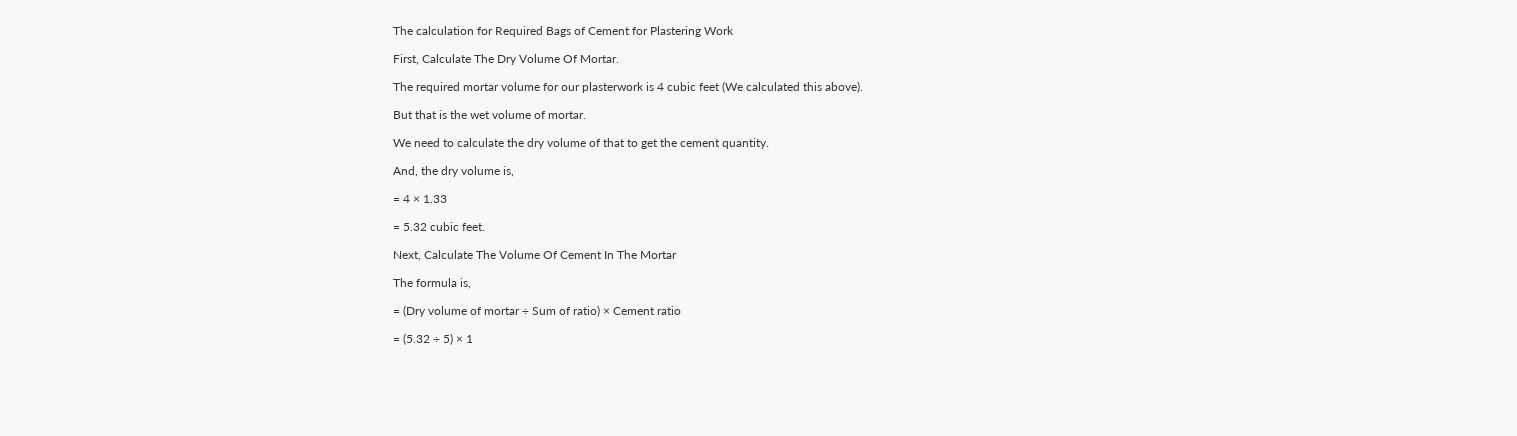The calculation for Required Bags of Cement for Plastering Work

First, Calculate The Dry Volume Of Mortar.

The required mortar volume for our plasterwork is 4 cubic feet (We calculated this above).

But that is the wet volume of mortar.

We need to calculate the dry volume of that to get the cement quantity.

And, the dry volume is,

= 4 × 1.33

= 5.32 cubic feet.

Next, Calculate The Volume Of Cement In The Mortar

The formula is,

= (Dry volume of mortar ÷ Sum of ratio) × Cement ratio

= (5.32 ÷ 5) × 1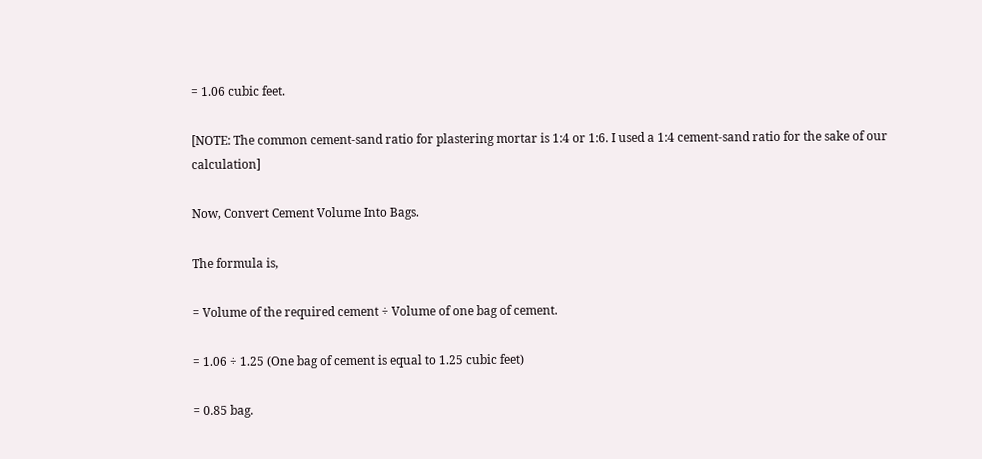= 1.06 cubic feet.

[NOTE: The common cement-sand ratio for plastering mortar is 1:4 or 1:6. I used a 1:4 cement-sand ratio for the sake of our calculation]

Now, Convert Cement Volume Into Bags.

The formula is,

= Volume of the required cement ÷ Volume of one bag of cement.

= 1.06 ÷ 1.25 (One bag of cement is equal to 1.25 cubic feet)

= 0.85 bag.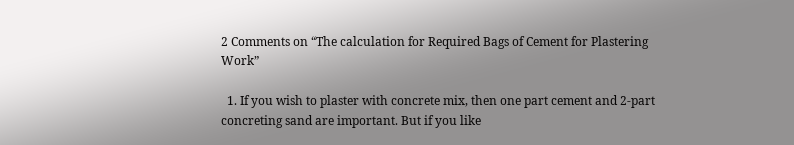2 Comments on “The calculation for Required Bags of Cement for Plastering Work”

  1. If you wish to plaster with concrete mix, then one part cement and 2-part concreting sand are important. But if you like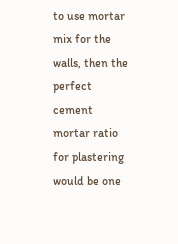to use mortar mix for the walls, then the perfect cement mortar ratio for plastering would be one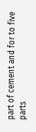part of cement and for to five parts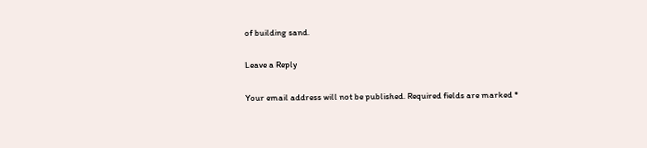of building sand.

Leave a Reply

Your email address will not be published. Required fields are marked *